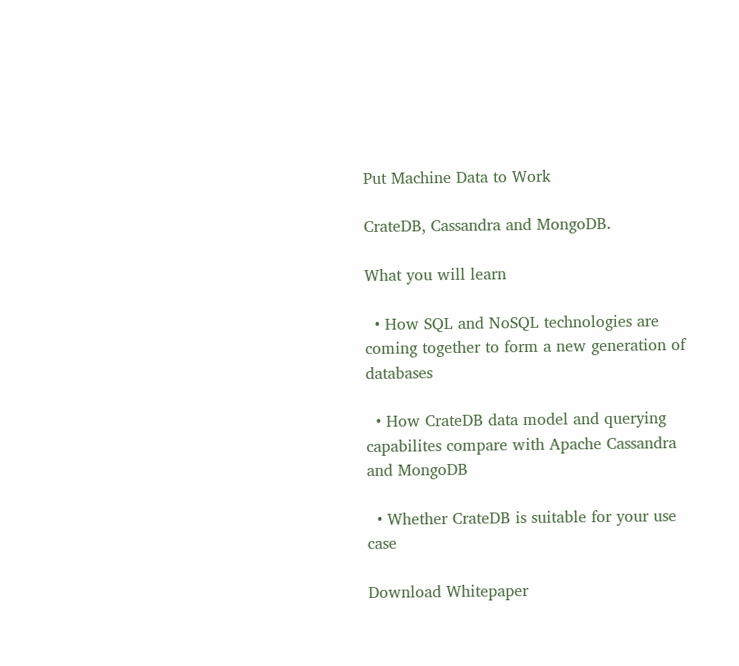Put Machine Data to Work

CrateDB, Cassandra and MongoDB.

What you will learn

  • How SQL and NoSQL technologies are coming together to form a new generation of databases

  • How CrateDB data model and querying capabilites compare with Apache Cassandra and MongoDB

  • Whether CrateDB is suitable for your use case

Download Whitepaper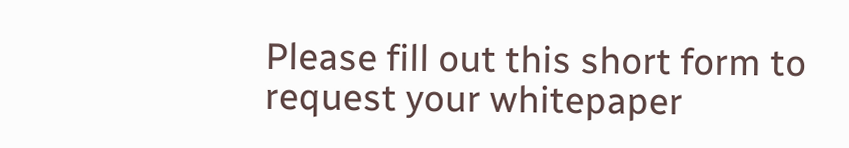Please fill out this short form to request your whitepaper